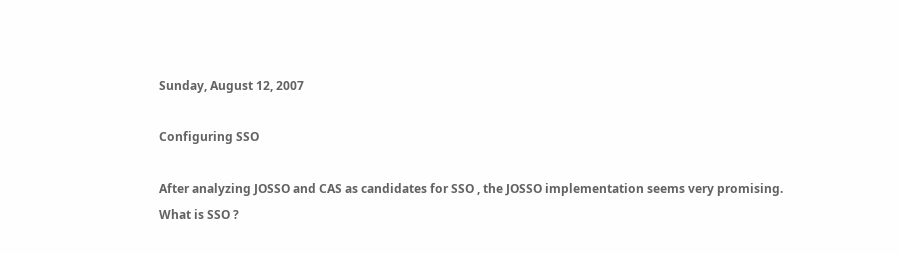Sunday, August 12, 2007

Configuring SSO

After analyzing JOSSO and CAS as candidates for SSO , the JOSSO implementation seems very promising.
What is SSO ?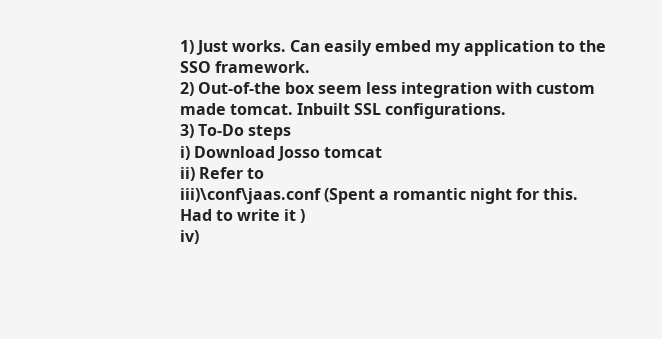1) Just works. Can easily embed my application to the SSO framework.
2) Out-of-the box seem less integration with custom made tomcat. Inbuilt SSL configurations.
3) To-Do steps
i) Download Josso tomcat
ii) Refer to
iii)\conf\jaas.conf (Spent a romantic night for this. Had to write it )
iv)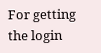For getting the login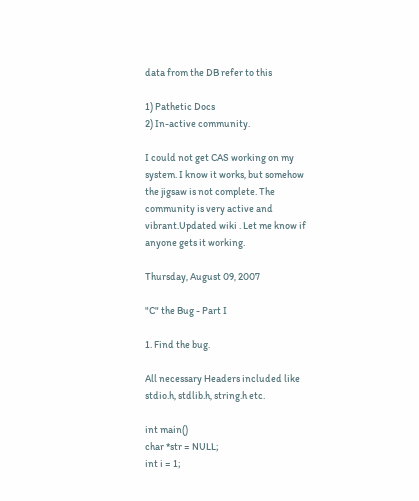data from the DB refer to this

1) Pathetic Docs
2) In-active community.

I could not get CAS working on my system. I know it works, but somehow the jigsaw is not complete. The community is very active and vibrant.Updated wiki . Let me know if anyone gets it working.

Thursday, August 09, 2007

"C" the Bug - Part I

1. Find the bug.

All necessary Headers included like stdio.h, stdlib.h, string.h etc.

int main()
char *str = NULL;
int i = 1;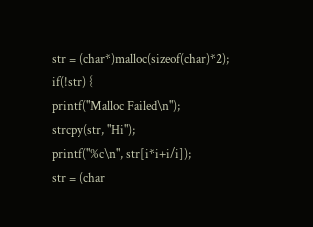str = (char*)malloc(sizeof(char)*2);
if(!str) {
printf("Malloc Failed\n");
strcpy(str, "Hi");
printf("%c\n", str[i*i+i/i]);
str = (char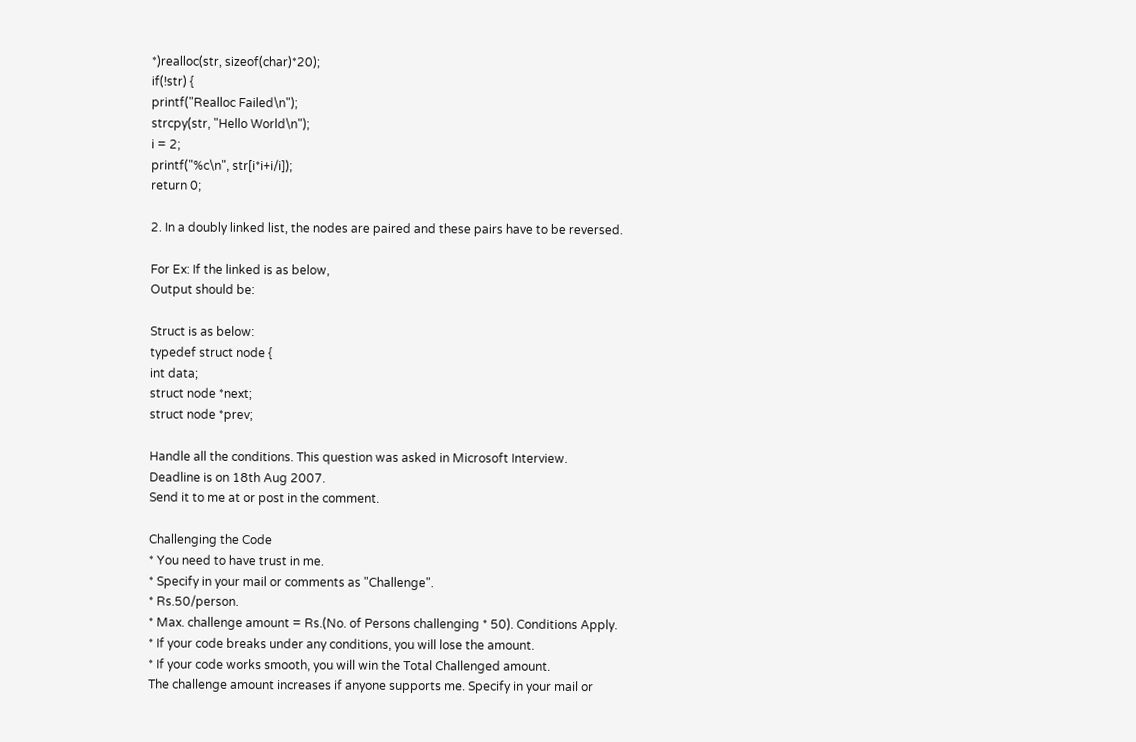*)realloc(str, sizeof(char)*20);
if(!str) {
printf("Realloc Failed\n");
strcpy(str, "Hello World\n");
i = 2;
printf("%c\n", str[i*i+i/i]);
return 0;

2. In a doubly linked list, the nodes are paired and these pairs have to be reversed.

For Ex: If the linked is as below,
Output should be:

Struct is as below:
typedef struct node {
int data;
struct node *next;
struct node *prev;

Handle all the conditions. This question was asked in Microsoft Interview.
Deadline is on 18th Aug 2007.
Send it to me at or post in the comment.

Challenging the Code
* You need to have trust in me.
* Specify in your mail or comments as "Challenge".
* Rs.50/person.
* Max. challenge amount = Rs.(No. of Persons challenging * 50). Conditions Apply.
* If your code breaks under any conditions, you will lose the amount.
* If your code works smooth, you will win the Total Challenged amount.
The challenge amount increases if anyone supports me. Specify in your mail or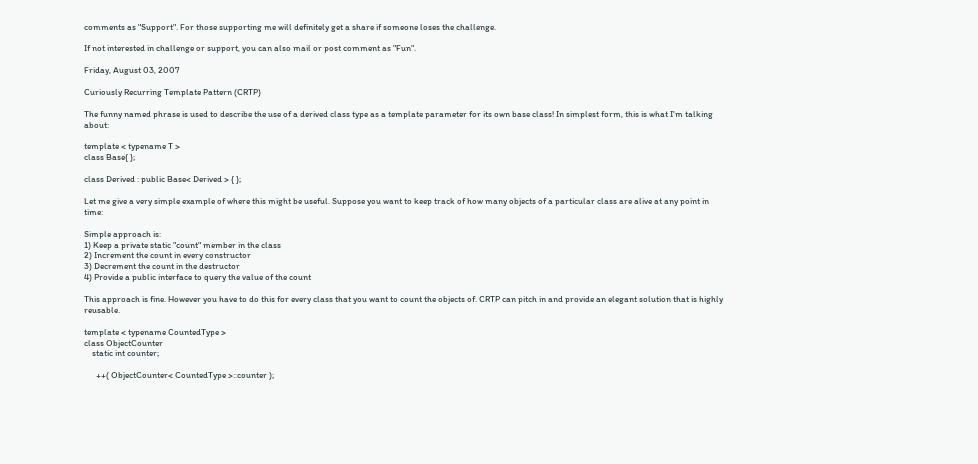comments as "Support". For those supporting me will definitely get a share if someone loses the challenge.

If not interested in challenge or support, you can also mail or post comment as "Fun".

Friday, August 03, 2007

Curiously Recurring Template Pattern (CRTP)

The funny named phrase is used to describe the use of a derived class type as a template parameter for its own base class! In simplest form, this is what I'm talking about:

template < typename T >
class Base{ };

class Derived : public Base< Derived > { };

Let me give a very simple example of where this might be useful. Suppose you want to keep track of how many objects of a particular class are alive at any point in time:

Simple approach is:
1) Keep a private static "count" member in the class
2) Increment the count in every constructor
3) Decrement the count in the destructor
4) Provide a public interface to query the value of the count

This approach is fine. However you have to do this for every class that you want to count the objects of. CRTP can pitch in and provide an elegant solution that is highly reusable.

template < typename CountedType >
class ObjectCounter
    static int counter;

      ++( ObjectCounter< CountedType >::counter );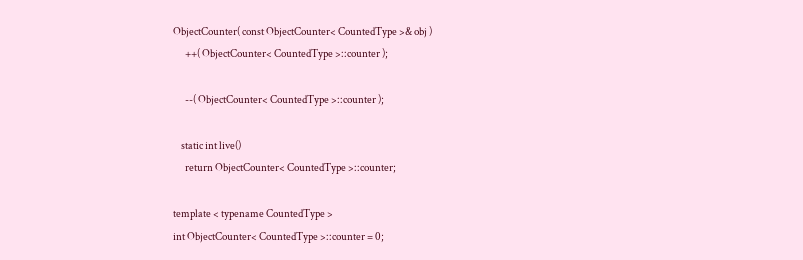ObjectCounter( const ObjectCounter< CountedType >& obj )
      ++( ObjectCounter< CountedType >::counter );

      --( ObjectCounter< CountedType >::counter );

    static int live()
      return ObjectCounter< CountedType >::counter;

template < typename CountedType >
int ObjectCounter< CountedType >::counter = 0;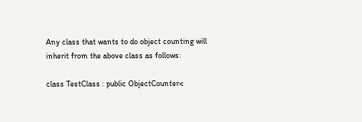Any class that wants to do object counting will inherit from the above class as follows:

class TestClass : public ObjectCounter<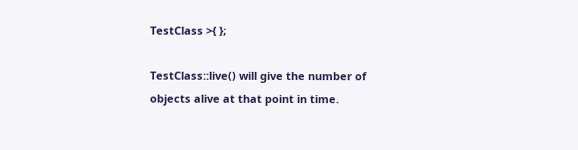TestClass >{ };

TestClass::live() will give the number of objects alive at that point in time.